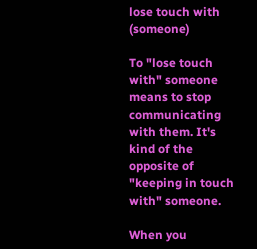lose touch with (someone)

To "lose touch with" someone means to stop communicating with them. It's kind of the opposite of "keeping in touch with" someone.

When you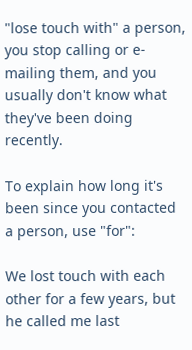"lose touch with" a person, you stop calling or e-mailing them, and you usually don't know what they've been doing recently.

To explain how long it's been since you contacted a person, use "for":

We lost touch with each other for a few years, but he called me last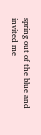spring out of the blue and invited me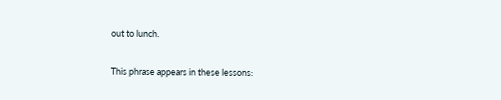out to lunch.

This phrase appears in these lessons: